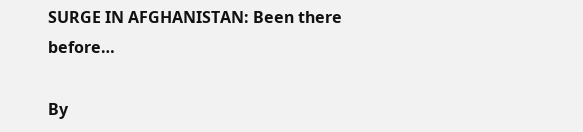SURGE IN AFGHANISTAN: Been there before…

By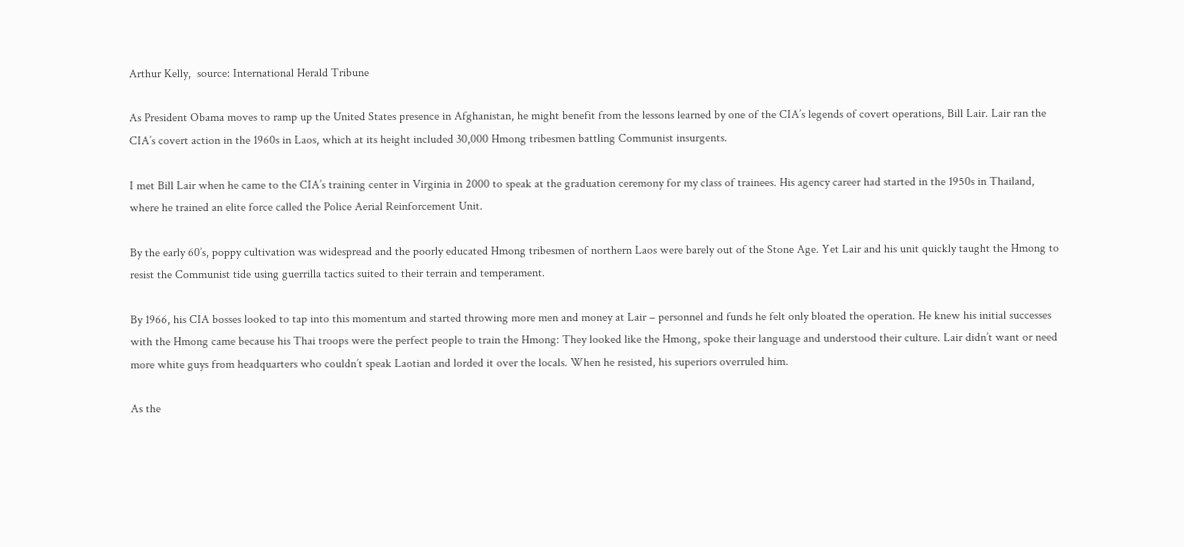Arthur Kelly,  source: International Herald Tribune

As President Obama moves to ramp up the United States presence in Afghanistan, he might benefit from the lessons learned by one of the CIA’s legends of covert operations, Bill Lair. Lair ran the CIA’s covert action in the 1960s in Laos, which at its height included 30,000 Hmong tribesmen battling Communist insurgents.

I met Bill Lair when he came to the CIA’s training center in Virginia in 2000 to speak at the graduation ceremony for my class of trainees. His agency career had started in the 1950s in Thailand, where he trained an elite force called the Police Aerial Reinforcement Unit.

By the early 60’s, poppy cultivation was widespread and the poorly educated Hmong tribesmen of northern Laos were barely out of the Stone Age. Yet Lair and his unit quickly taught the Hmong to resist the Communist tide using guerrilla tactics suited to their terrain and temperament.

By 1966, his CIA bosses looked to tap into this momentum and started throwing more men and money at Lair – personnel and funds he felt only bloated the operation. He knew his initial successes with the Hmong came because his Thai troops were the perfect people to train the Hmong: They looked like the Hmong, spoke their language and understood their culture. Lair didn’t want or need more white guys from headquarters who couldn’t speak Laotian and lorded it over the locals. When he resisted, his superiors overruled him.

As the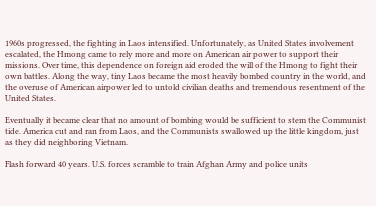1960s progressed, the fighting in Laos intensified. Unfortunately, as United States involvement escalated, the Hmong came to rely more and more on American air power to support their missions. Over time, this dependence on foreign aid eroded the will of the Hmong to fight their own battles. Along the way, tiny Laos became the most heavily bombed country in the world, and the overuse of American airpower led to untold civilian deaths and tremendous resentment of the United States.

Eventually it became clear that no amount of bombing would be sufficient to stem the Communist tide. America cut and ran from Laos, and the Communists swallowed up the little kingdom, just as they did neighboring Vietnam.

Flash forward 40 years. U.S. forces scramble to train Afghan Army and police units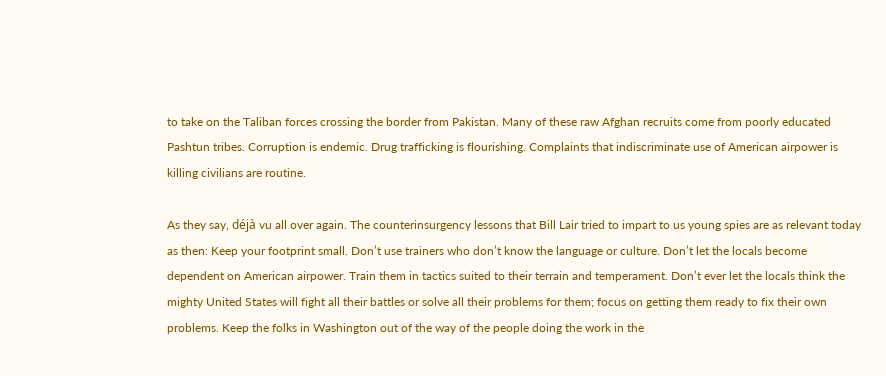to take on the Taliban forces crossing the border from Pakistan. Many of these raw Afghan recruits come from poorly educated Pashtun tribes. Corruption is endemic. Drug trafficking is flourishing. Complaints that indiscriminate use of American airpower is killing civilians are routine.

As they say, déjà vu all over again. The counterinsurgency lessons that Bill Lair tried to impart to us young spies are as relevant today as then: Keep your footprint small. Don’t use trainers who don’t know the language or culture. Don’t let the locals become dependent on American airpower. Train them in tactics suited to their terrain and temperament. Don’t ever let the locals think the mighty United States will fight all their battles or solve all their problems for them; focus on getting them ready to fix their own problems. Keep the folks in Washington out of the way of the people doing the work in the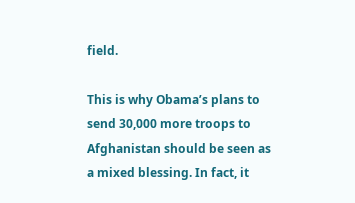field.

This is why Obama’s plans to send 30,000 more troops to Afghanistan should be seen as a mixed blessing. In fact, it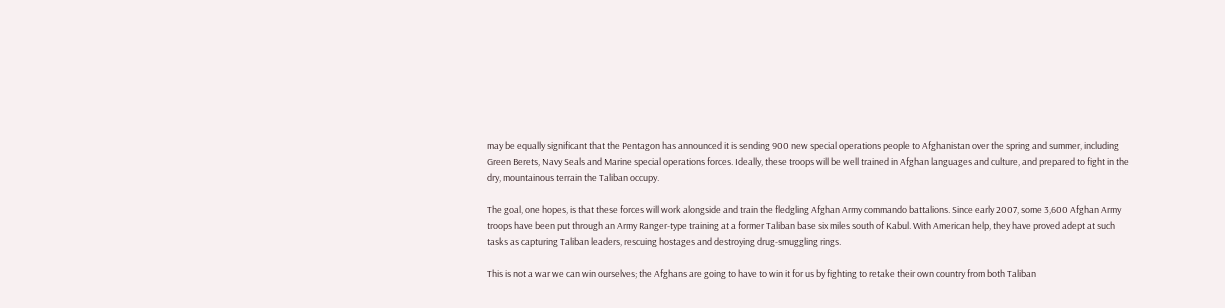may be equally significant that the Pentagon has announced it is sending 900 new special operations people to Afghanistan over the spring and summer, including Green Berets, Navy Seals and Marine special operations forces. Ideally, these troops will be well trained in Afghan languages and culture, and prepared to fight in the dry, mountainous terrain the Taliban occupy.

The goal, one hopes, is that these forces will work alongside and train the fledgling Afghan Army commando battalions. Since early 2007, some 3,600 Afghan Army troops have been put through an Army Ranger-type training at a former Taliban base six miles south of Kabul. With American help, they have proved adept at such tasks as capturing Taliban leaders, rescuing hostages and destroying drug-smuggling rings.

This is not a war we can win ourselves; the Afghans are going to have to win it for us by fighting to retake their own country from both Taliban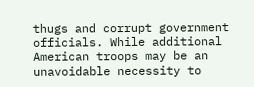thugs and corrupt government officials. While additional American troops may be an unavoidable necessity to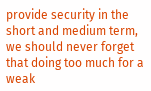provide security in the short and medium term, we should never forget that doing too much for a weak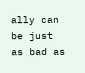ally can be just as bad as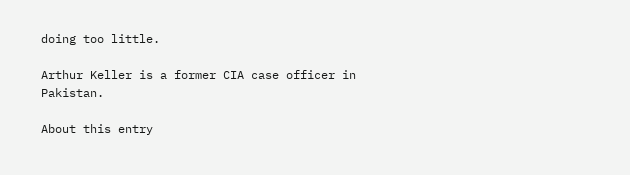doing too little.

Arthur Keller is a former CIA case officer in Pakistan.

About this entry